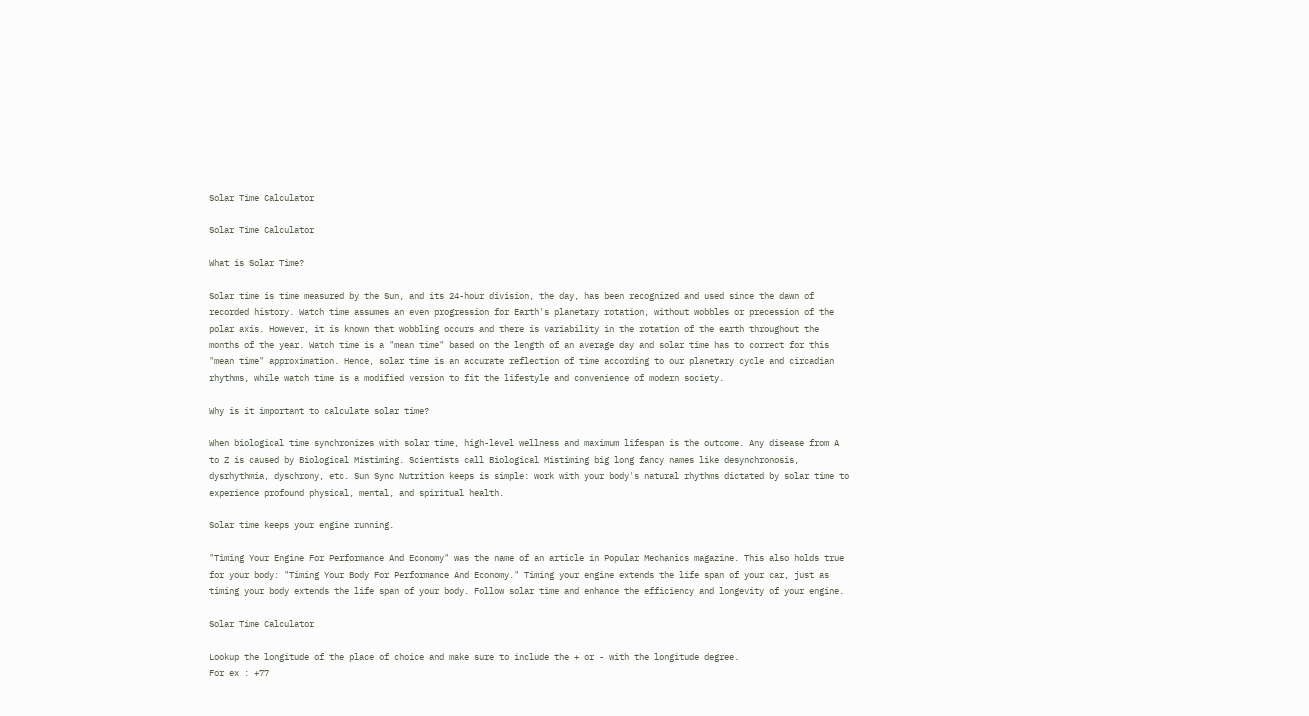Solar Time Calculator

Solar Time Calculator

What is Solar Time?

Solar time is time measured by the Sun, and its 24-hour division, the day, has been recognized and used since the dawn of recorded history. Watch time assumes an even progression for Earth's planetary rotation, without wobbles or precession of the polar axis. However, it is known that wobbling occurs and there is variability in the rotation of the earth throughout the months of the year. Watch time is a "mean time" based on the length of an average day and solar time has to correct for this "mean time" approximation. Hence, solar time is an accurate reflection of time according to our planetary cycle and circadian rhythms, while watch time is a modified version to fit the lifestyle and convenience of modern society.

Why is it important to calculate solar time?

When biological time synchronizes with solar time, high-level wellness and maximum lifespan is the outcome. Any disease from A to Z is caused by Biological Mistiming. Scientists call Biological Mistiming big long fancy names like desynchronosis, dysrhythmia, dyschrony, etc. Sun Sync Nutrition keeps is simple: work with your body's natural rhythms dictated by solar time to experience profound physical, mental, and spiritual health.

Solar time keeps your engine running.

"Timing Your Engine For Performance And Economy" was the name of an article in Popular Mechanics magazine. This also holds true for your body: "Timing Your Body For Performance And Economy." Timing your engine extends the life span of your car, just as timing your body extends the life span of your body. Follow solar time and enhance the efficiency and longevity of your engine.

Solar Time Calculator

Lookup the longitude of the place of choice and make sure to include the + or - with the longitude degree.
For ex : +77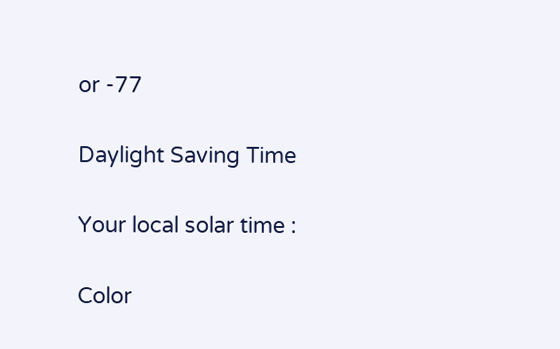or -77

Daylight Saving Time

Your local solar time :

Color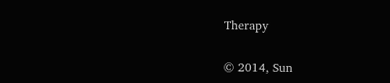Therapy

© 2014, Sun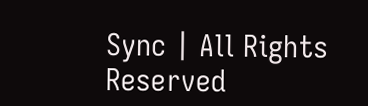Sync | All Rights Reserved